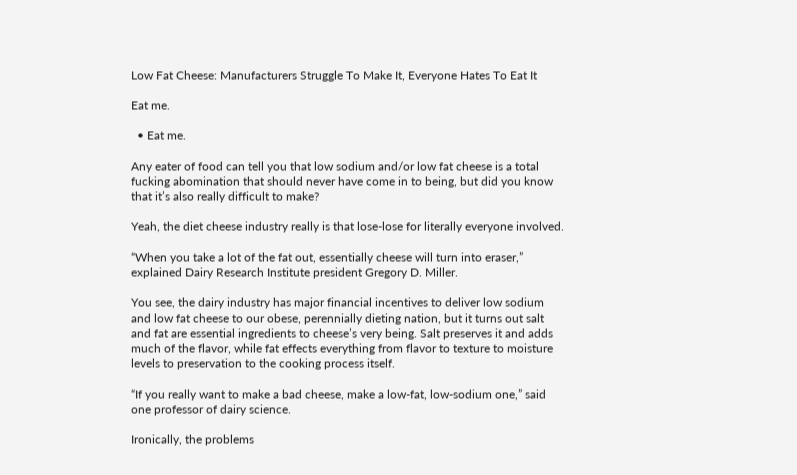Low Fat Cheese: Manufacturers Struggle To Make It, Everyone Hates To Eat It

Eat me.

  • Eat me.

Any eater of food can tell you that low sodium and/or low fat cheese is a total fucking abomination that should never have come in to being, but did you know that it’s also really difficult to make?

Yeah, the diet cheese industry really is that lose-lose for literally everyone involved.

“When you take a lot of the fat out, essentially cheese will turn into eraser,” explained Dairy Research Institute president Gregory D. Miller.

You see, the dairy industry has major financial incentives to deliver low sodium and low fat cheese to our obese, perennially dieting nation, but it turns out salt and fat are essential ingredients to cheese’s very being. Salt preserves it and adds much of the flavor, while fat effects everything from flavor to texture to moisture levels to preservation to the cooking process itself.

“If you really want to make a bad cheese, make a low-fat, low-sodium one,” said one professor of dairy science.

Ironically, the problems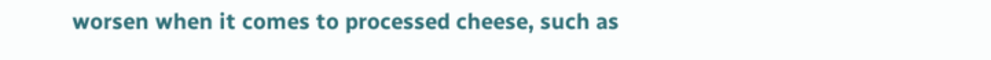worsen when it comes to processed cheese, such as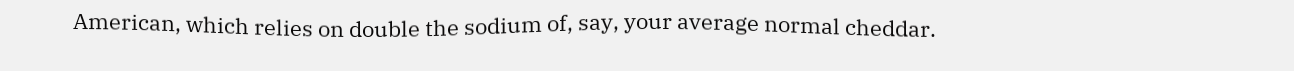American, which relies on double the sodium of, say, your average normal cheddar.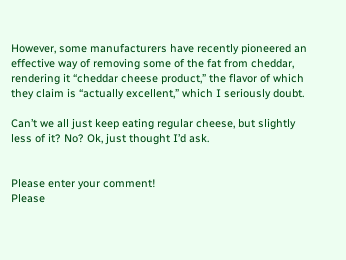However, some manufacturers have recently pioneered an effective way of removing some of the fat from cheddar, rendering it “cheddar cheese product,” the flavor of which they claim is “actually excellent,” which I seriously doubt.

Can’t we all just keep eating regular cheese, but slightly less of it? No? Ok, just thought I’d ask.


Please enter your comment!
Please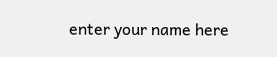enter your name here